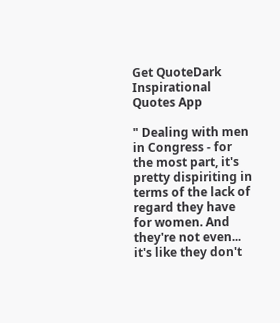Get QuoteDark Inspirational Quotes App

" Dealing with men in Congress - for the most part, it's pretty dispiriting in terms of the lack of regard they have for women. And they're not even... it's like they don't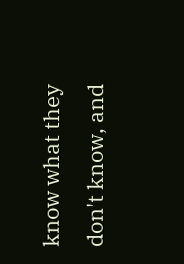know what they don't know, and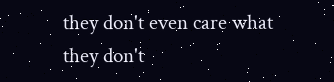they don't even care what they don't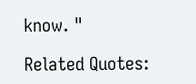know. "

Related Quotes: